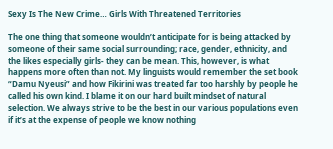Sexy Is The New Crime… Girls With Threatened Territories

The one thing that someone wouldn’t anticipate for is being attacked by someone of their same social surrounding; race, gender, ethnicity, and the likes especially girls- they can be mean. This, however, is what happens more often than not. My linguists would remember the set book “Damu Nyeusi” and how Fikirini was treated far too harshly by people he called his own kind. I blame it on our hard built mindset of natural selection. We always strive to be the best in our various populations even if it’s at the expense of people we know nothing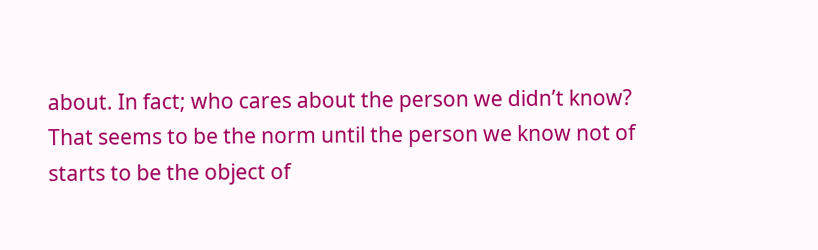about. In fact; who cares about the person we didn’t know? That seems to be the norm until the person we know not of starts to be the object of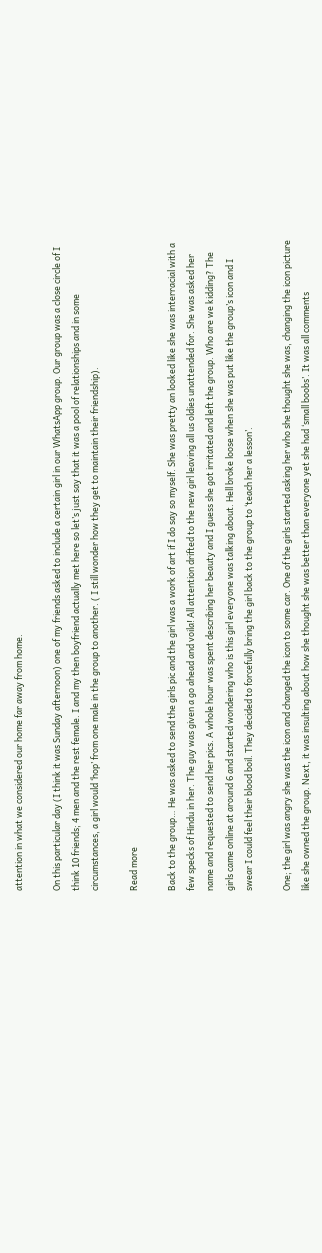attention in what we considered our home far away from home.

On this particular day (I think it was Sunday afternoon) one of my friends asked to include a certain girl in our WhatsApp group. Our group was a close circle of I think 10 friends; 4 men and the rest female. I and my then boyfriend actually met here so let’s just say that it was a pool of relationships and in some circumstances, a girl would ‘hop’ from one male in the group to another. ( I still wonder how they get to maintain their friendship).

Read more

Back to the group… He was asked to send the girls pic and the girl was a work of art if I do say so myself. She was pretty an looked like she was interracial with a few specks of Hindu in her. The guy was given a go ahead and voila! All attention drifted to the new girl leaving all us oldies unattended for. She was asked her name and requested to send her pics. A whole hour was spent describing her beauty and I guess she got irritated and left the group. Who are we kidding? The girls came online at around 6 and started wondering who is this girl everyone was talking about. Hell broke loose when she was put like the group’s icon and I swear I could feel their blood boil. They decided to forcefully bring the girl back to the group to ‘teach her a lesson’.

One; the girl was angry she was the icon and changed the icon to some car. One of the girls started asking her who she thought she was, changing the icon picture like she owned the group. Next, it was insulting about how she thought she was better than everyone yet she had ‘small boobs’. It was all comments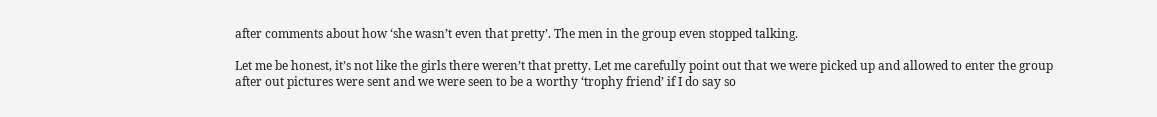after comments about how ‘she wasn’t even that pretty’. The men in the group even stopped talking.

Let me be honest, it’s not like the girls there weren’t that pretty. Let me carefully point out that we were picked up and allowed to enter the group after out pictures were sent and we were seen to be a worthy ‘trophy friend’ if I do say so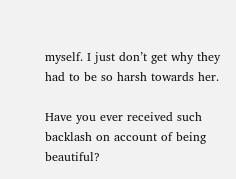myself. I just don’t get why they had to be so harsh towards her.

Have you ever received such backlash on account of being beautiful?